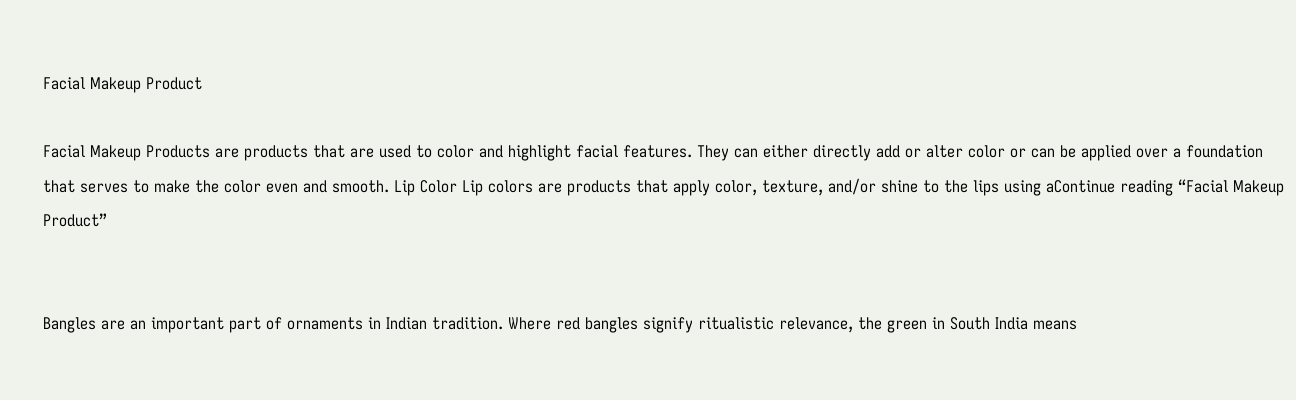Facial Makeup Product

Facial Makeup Products are products that are used to color and highlight facial features. They can either directly add or alter color or can be applied over a foundation that serves to make the color even and smooth. Lip Color Lip colors are products that apply color, texture, and/or shine to the lips using aContinue reading “Facial Makeup Product”


Bangles are an important part of ornaments in Indian tradition. Where red bangles signify ritualistic relevance, the green in South India means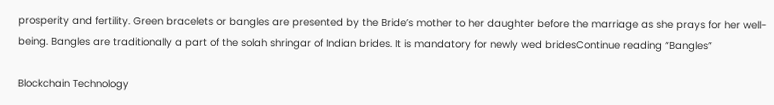prosperity and fertility. Green bracelets or bangles are presented by the Bride’s mother to her daughter before the marriage as she prays for her well-being. Bangles are traditionally a part of the solah shringar of Indian brides. It is mandatory for newly wed bridesContinue reading “Bangles”

Blockchain Technology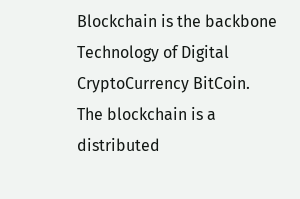Blockchain is the backbone Technology of Digital CryptoCurrency BitCoin. The blockchain is a distributed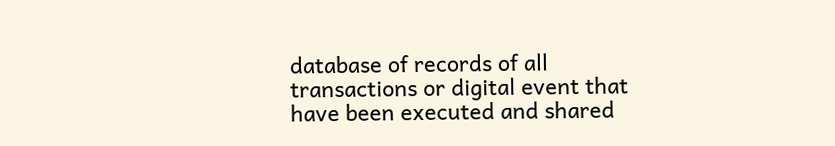database of records of all transactions or digital event that have been executed and shared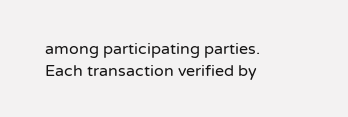among participating parties. Each transaction verified by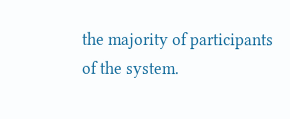the majority of participants of the system.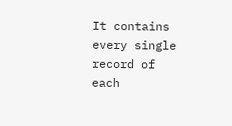It contains every single record of each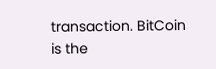transaction. BitCoin is the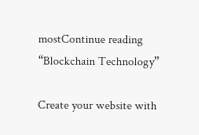mostContinue reading “Blockchain Technology”

Create your website with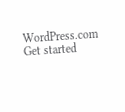WordPress.com
Get started